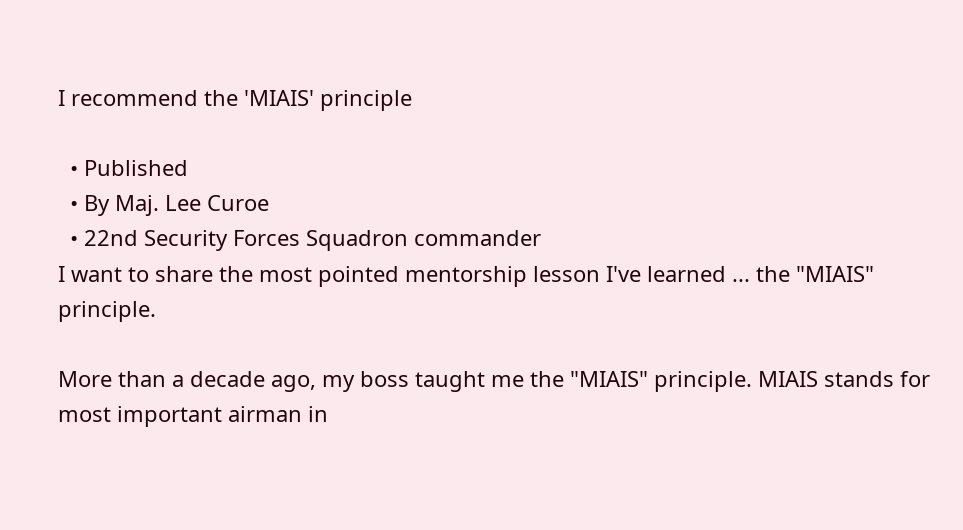I recommend the 'MIAIS' principle

  • Published
  • By Maj. Lee Curoe
  • 22nd Security Forces Squadron commander
I want to share the most pointed mentorship lesson I've learned ... the "MIAIS" principle.

More than a decade ago, my boss taught me the "MIAIS" principle. MIAIS stands for most important airman in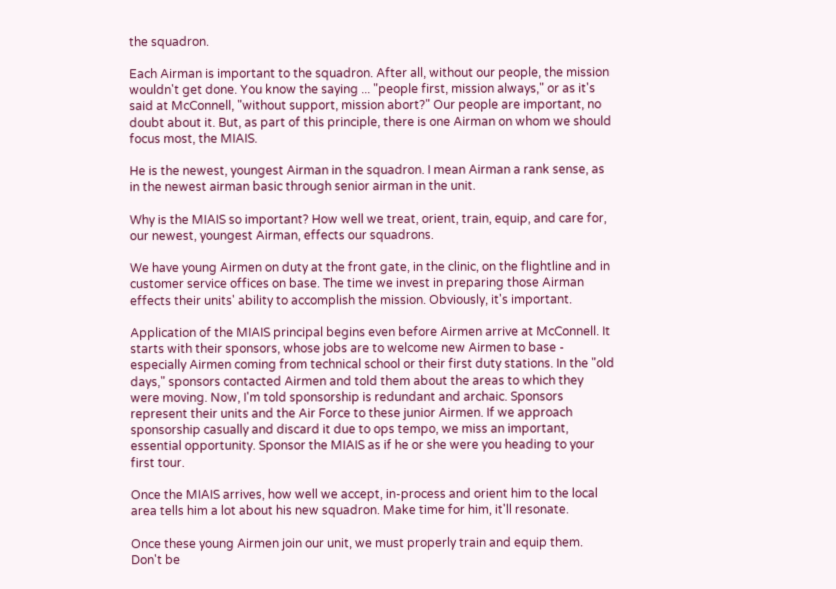the squadron.

Each Airman is important to the squadron. After all, without our people, the mission wouldn't get done. You know the saying ... "people first, mission always," or as it's said at McConnell, "without support, mission abort?" Our people are important, no doubt about it. But, as part of this principle, there is one Airman on whom we should focus most, the MIAIS.

He is the newest, youngest Airman in the squadron. I mean Airman a rank sense, as in the newest airman basic through senior airman in the unit.

Why is the MIAIS so important? How well we treat, orient, train, equip, and care for, our newest, youngest Airman, effects our squadrons.

We have young Airmen on duty at the front gate, in the clinic, on the flightline and in customer service offices on base. The time we invest in preparing those Airman effects their units' ability to accomplish the mission. Obviously, it's important.

Application of the MIAIS principal begins even before Airmen arrive at McConnell. It starts with their sponsors, whose jobs are to welcome new Airmen to base - especially Airmen coming from technical school or their first duty stations. In the "old days," sponsors contacted Airmen and told them about the areas to which they were moving. Now, I'm told sponsorship is redundant and archaic. Sponsors represent their units and the Air Force to these junior Airmen. If we approach sponsorship casually and discard it due to ops tempo, we miss an important, essential opportunity. Sponsor the MIAIS as if he or she were you heading to your first tour.

Once the MIAIS arrives, how well we accept, in-process and orient him to the local area tells him a lot about his new squadron. Make time for him, it'll resonate.

Once these young Airmen join our unit, we must properly train and equip them. Don't be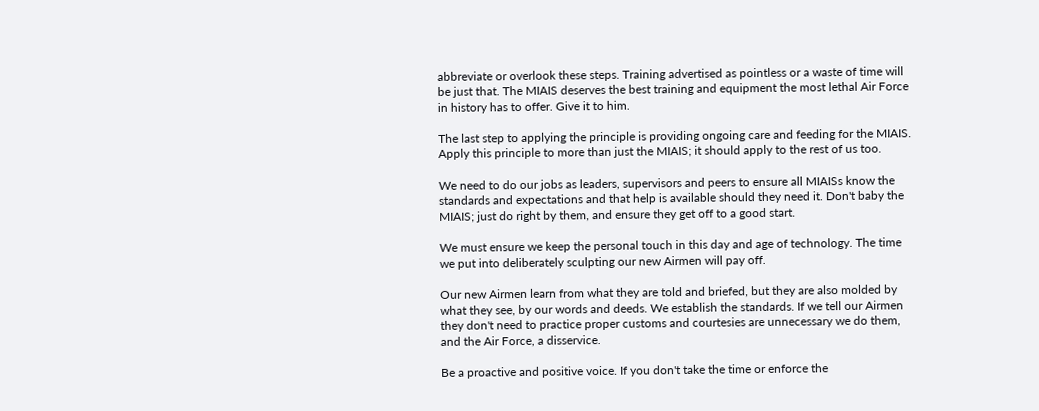abbreviate or overlook these steps. Training advertised as pointless or a waste of time will be just that. The MIAIS deserves the best training and equipment the most lethal Air Force in history has to offer. Give it to him.

The last step to applying the principle is providing ongoing care and feeding for the MIAIS. Apply this principle to more than just the MIAIS; it should apply to the rest of us too.

We need to do our jobs as leaders, supervisors and peers to ensure all MIAISs know the standards and expectations and that help is available should they need it. Don't baby the MIAIS; just do right by them, and ensure they get off to a good start.

We must ensure we keep the personal touch in this day and age of technology. The time we put into deliberately sculpting our new Airmen will pay off.

Our new Airmen learn from what they are told and briefed, but they are also molded by what they see, by our words and deeds. We establish the standards. If we tell our Airmen they don't need to practice proper customs and courtesies are unnecessary we do them, and the Air Force, a disservice.

Be a proactive and positive voice. If you don't take the time or enforce the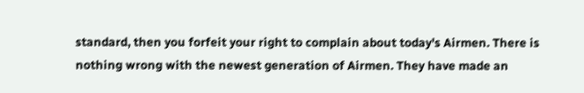standard, then you forfeit your right to complain about today's Airmen. There is nothing wrong with the newest generation of Airmen. They have made an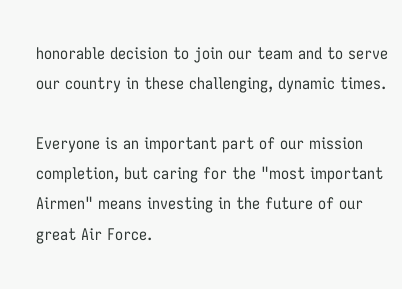honorable decision to join our team and to serve our country in these challenging, dynamic times.

Everyone is an important part of our mission completion, but caring for the "most important Airmen" means investing in the future of our great Air Force.